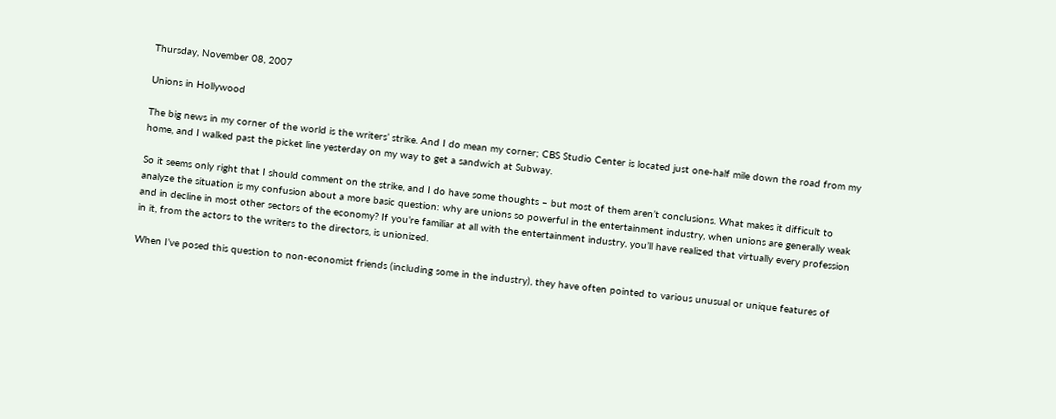Thursday, November 08, 2007

Unions in Hollywood

The big news in my corner of the world is the writers’ strike. And I do mean my corner; CBS Studio Center is located just one-half mile down the road from my home, and I walked past the picket line yesterday on my way to get a sandwich at Subway.

So it seems only right that I should comment on the strike, and I do have some thoughts – but most of them aren’t conclusions. What makes it difficult to analyze the situation is my confusion about a more basic question: why are unions so powerful in the entertainment industry, when unions are generally weak and in decline in most other sectors of the economy? If you’re familiar at all with the entertainment industry, you’ll have realized that virtually every profession in it, from the actors to the writers to the directors, is unionized.

When I’ve posed this question to non-economist friends (including some in the industry), they have often pointed to various unusual or unique features of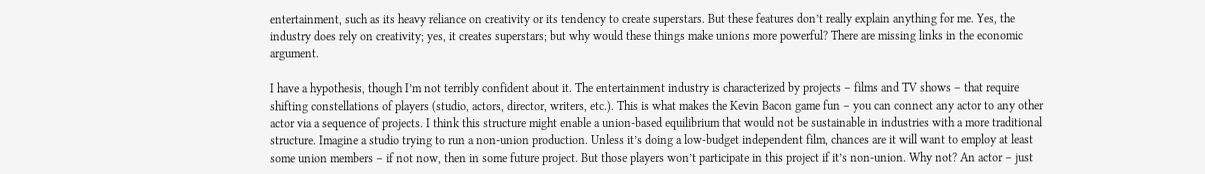entertainment, such as its heavy reliance on creativity or its tendency to create superstars. But these features don’t really explain anything for me. Yes, the industry does rely on creativity; yes, it creates superstars; but why would these things make unions more powerful? There are missing links in the economic argument.

I have a hypothesis, though I’m not terribly confident about it. The entertainment industry is characterized by projects – films and TV shows – that require shifting constellations of players (studio, actors, director, writers, etc.). This is what makes the Kevin Bacon game fun – you can connect any actor to any other actor via a sequence of projects. I think this structure might enable a union-based equilibrium that would not be sustainable in industries with a more traditional structure. Imagine a studio trying to run a non-union production. Unless it’s doing a low-budget independent film, chances are it will want to employ at least some union members – if not now, then in some future project. But those players won’t participate in this project if it’s non-union. Why not? An actor – just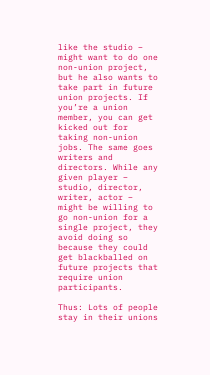like the studio – might want to do one non-union project, but he also wants to take part in future union projects. If you’re a union member, you can get kicked out for taking non-union jobs. The same goes writers and directors. While any given player – studio, director, writer, actor – might be willing to go non-union for a single project, they avoid doing so because they could get blackballed on future projects that require union participants.

Thus: Lots of people stay in their unions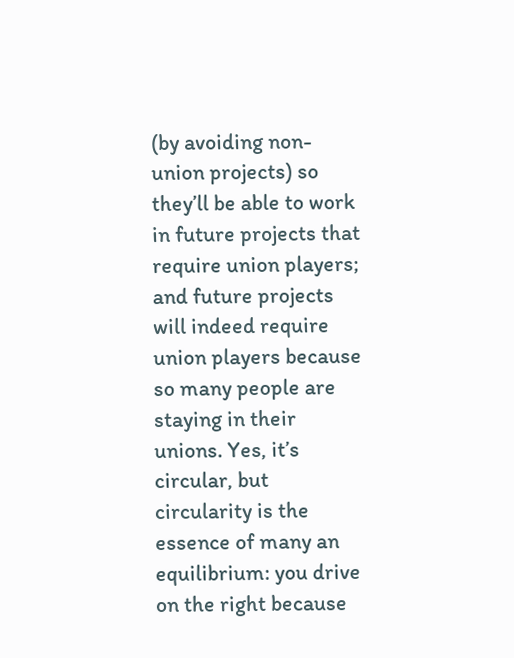(by avoiding non-union projects) so they’ll be able to work in future projects that require union players; and future projects will indeed require union players because so many people are staying in their unions. Yes, it’s circular, but circularity is the essence of many an equilibrium: you drive on the right because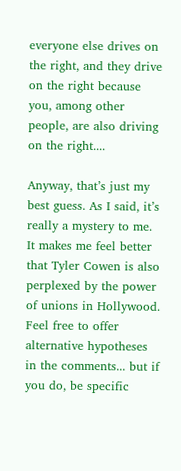everyone else drives on the right, and they drive on the right because you, among other people, are also driving on the right....

Anyway, that’s just my best guess. As I said, it’s really a mystery to me. It makes me feel better that Tyler Cowen is also perplexed by the power of unions in Hollywood. Feel free to offer alternative hypotheses in the comments... but if you do, be specific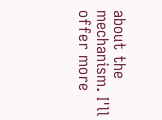about the mechanism. I'll offer more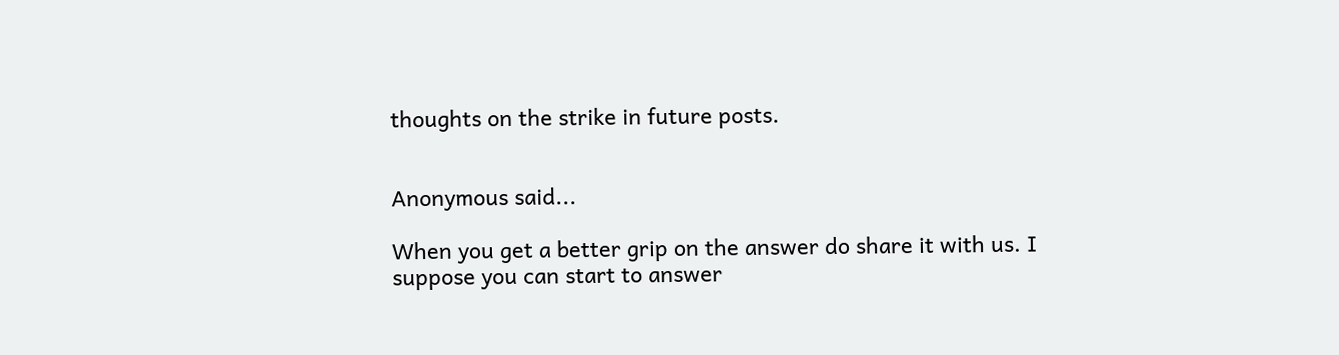thoughts on the strike in future posts.


Anonymous said...

When you get a better grip on the answer do share it with us. I suppose you can start to answer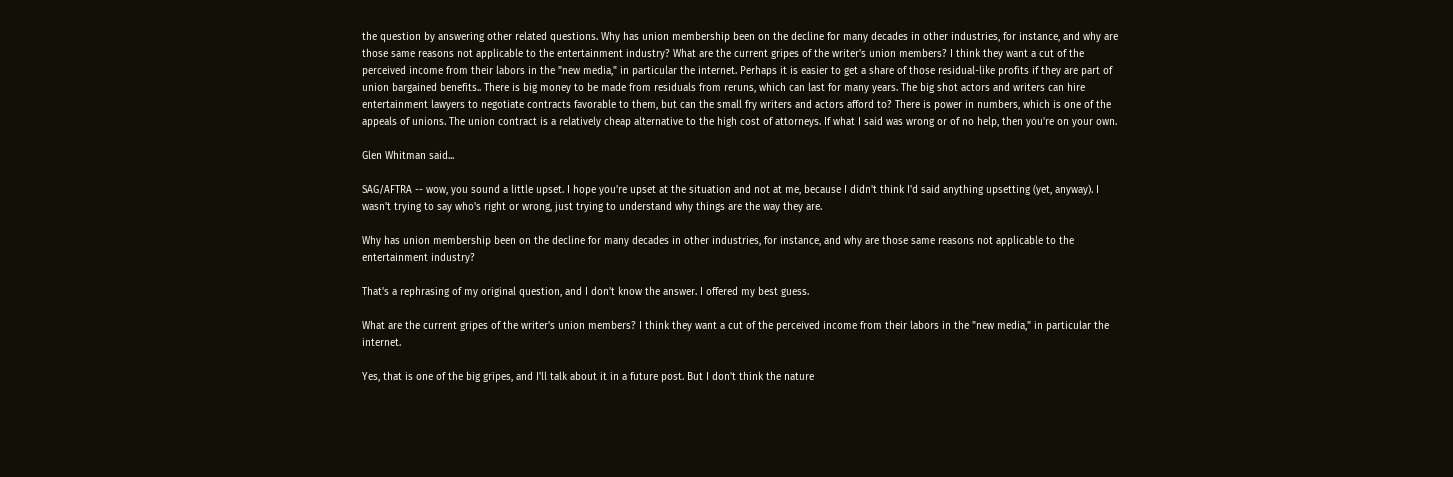the question by answering other related questions. Why has union membership been on the decline for many decades in other industries, for instance, and why are those same reasons not applicable to the entertainment industry? What are the current gripes of the writer's union members? I think they want a cut of the perceived income from their labors in the "new media," in particular the internet. Perhaps it is easier to get a share of those residual-like profits if they are part of union bargained benefits.. There is big money to be made from residuals from reruns, which can last for many years. The big shot actors and writers can hire entertainment lawyers to negotiate contracts favorable to them, but can the small fry writers and actors afford to? There is power in numbers, which is one of the appeals of unions. The union contract is a relatively cheap alternative to the high cost of attorneys. If what I said was wrong or of no help, then you're on your own.

Glen Whitman said...

SAG/AFTRA -- wow, you sound a little upset. I hope you're upset at the situation and not at me, because I didn't think I'd said anything upsetting (yet, anyway). I wasn't trying to say who's right or wrong, just trying to understand why things are the way they are.

Why has union membership been on the decline for many decades in other industries, for instance, and why are those same reasons not applicable to the entertainment industry?

That's a rephrasing of my original question, and I don't know the answer. I offered my best guess.

What are the current gripes of the writer's union members? I think they want a cut of the perceived income from their labors in the "new media," in particular the internet.

Yes, that is one of the big gripes, and I'll talk about it in a future post. But I don't think the nature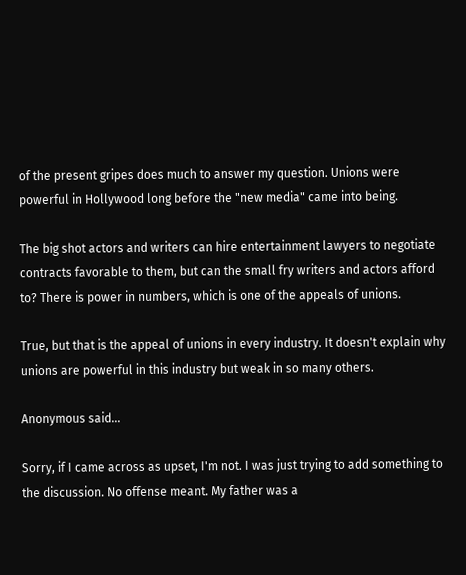of the present gripes does much to answer my question. Unions were powerful in Hollywood long before the "new media" came into being.

The big shot actors and writers can hire entertainment lawyers to negotiate contracts favorable to them, but can the small fry writers and actors afford to? There is power in numbers, which is one of the appeals of unions.

True, but that is the appeal of unions in every industry. It doesn't explain why unions are powerful in this industry but weak in so many others.

Anonymous said...

Sorry, if I came across as upset, I'm not. I was just trying to add something to the discussion. No offense meant. My father was a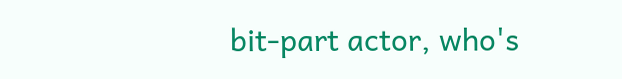bit-part actor, who's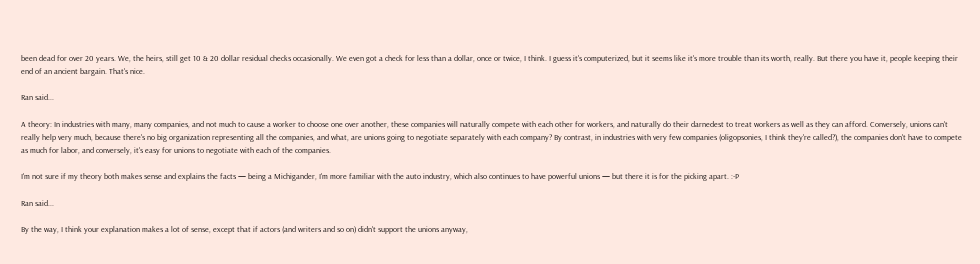been dead for over 20 years. We, the heirs, still get 10 & 20 dollar residual checks occasionally. We even got a check for less than a dollar, once or twice, I think. I guess it's computerized, but it seems like it's more trouble than its worth, really. But there you have it, people keeping their end of an ancient bargain. That's nice.

Ran said...

A theory: In industries with many, many companies, and not much to cause a worker to choose one over another, these companies will naturally compete with each other for workers, and naturally do their darnedest to treat workers as well as they can afford. Conversely, unions can't really help very much, because there's no big organization representing all the companies, and what, are unions going to negotiate separately with each company? By contrast, in industries with very few companies (oligopsonies, I think they're called?), the companies don't have to compete as much for labor, and conversely, it's easy for unions to negotiate with each of the companies.

I'm not sure if my theory both makes sense and explains the facts — being a Michigander, I'm more familiar with the auto industry, which also continues to have powerful unions — but there it is for the picking apart. :-P

Ran said...

By the way, I think your explanation makes a lot of sense, except that if actors (and writers and so on) didn't support the unions anyway,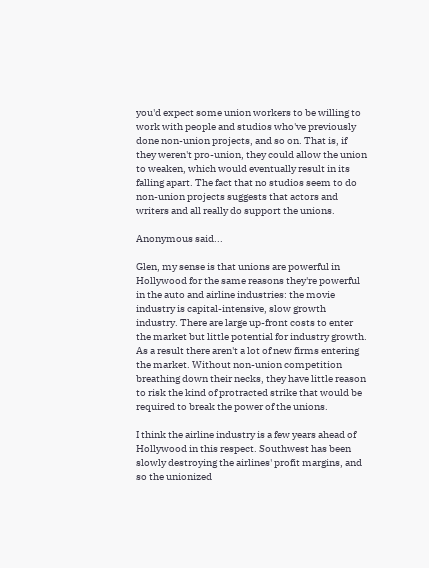you'd expect some union workers to be willing to work with people and studios who've previously done non-union projects, and so on. That is, if they weren't pro-union, they could allow the union to weaken, which would eventually result in its falling apart. The fact that no studios seem to do non-union projects suggests that actors and writers and all really do support the unions.

Anonymous said...

Glen, my sense is that unions are powerful in Hollywood for the same reasons they're powerful in the auto and airline industries: the movie industry is capital-intensive, slow growth industry. There are large up-front costs to enter the market but little potential for industry growth. As a result there aren't a lot of new firms entering the market. Without non-union competition breathing down their necks, they have little reason to risk the kind of protracted strike that would be required to break the power of the unions.

I think the airline industry is a few years ahead of Hollywood in this respect. Southwest has been slowly destroying the airlines' profit margins, and so the unionized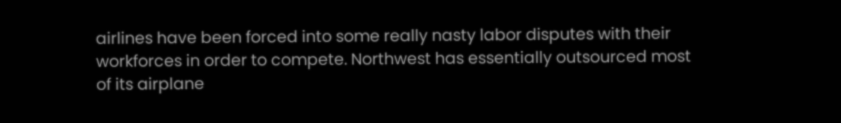airlines have been forced into some really nasty labor disputes with their workforces in order to compete. Northwest has essentially outsourced most of its airplane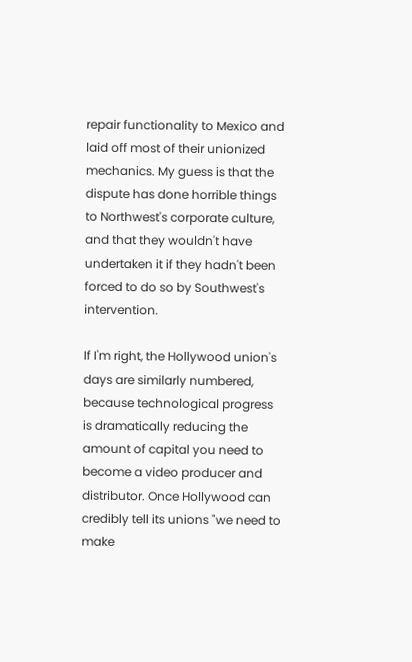repair functionality to Mexico and laid off most of their unionized mechanics. My guess is that the dispute has done horrible things to Northwest's corporate culture, and that they wouldn't have undertaken it if they hadn't been forced to do so by Southwest's intervention.

If I'm right, the Hollywood union's days are similarly numbered, because technological progress is dramatically reducing the amount of capital you need to become a video producer and distributor. Once Hollywood can credibly tell its unions "we need to make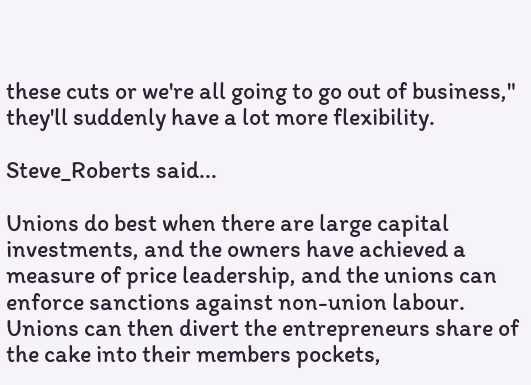these cuts or we're all going to go out of business," they'll suddenly have a lot more flexibility.

Steve_Roberts said...

Unions do best when there are large capital investments, and the owners have achieved a measure of price leadership, and the unions can enforce sanctions against non-union labour. Unions can then divert the entrepreneurs share of the cake into their members pockets,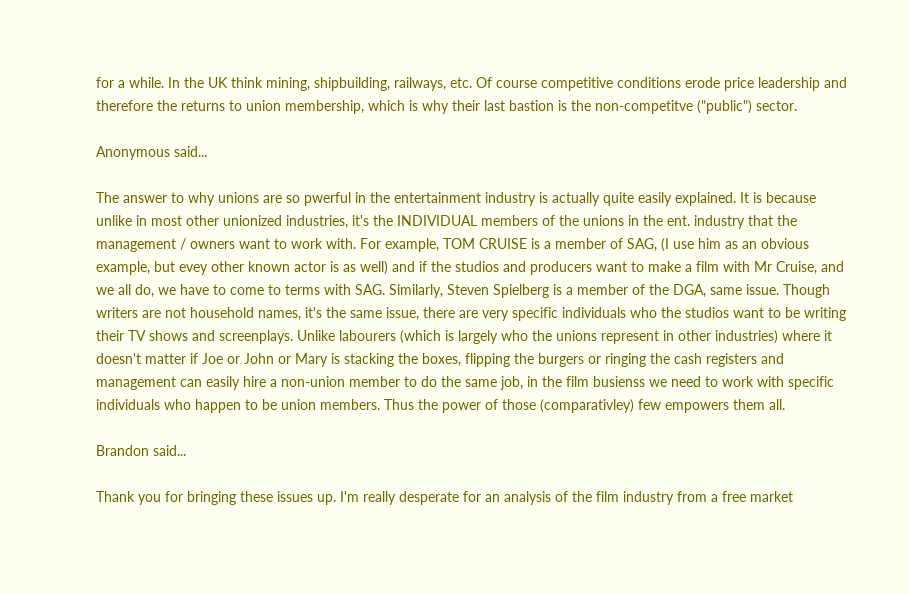for a while. In the UK think mining, shipbuilding, railways, etc. Of course competitive conditions erode price leadership and therefore the returns to union membership, which is why their last bastion is the non-competitve ("public") sector.

Anonymous said...

The answer to why unions are so pwerful in the entertainment industry is actually quite easily explained. It is because unlike in most other unionized industries, it's the INDIVIDUAL members of the unions in the ent. industry that the management / owners want to work with. For example, TOM CRUISE is a member of SAG, (I use him as an obvious example, but evey other known actor is as well) and if the studios and producers want to make a film with Mr Cruise, and we all do, we have to come to terms with SAG. Similarly, Steven Spielberg is a member of the DGA, same issue. Though writers are not household names, it's the same issue, there are very specific individuals who the studios want to be writing their TV shows and screenplays. Unlike labourers (which is largely who the unions represent in other industries) where it doesn't matter if Joe or John or Mary is stacking the boxes, flipping the burgers or ringing the cash registers and management can easily hire a non-union member to do the same job, in the film busienss we need to work with specific individuals who happen to be union members. Thus the power of those (comparativley) few empowers them all.

Brandon said...

Thank you for bringing these issues up. I'm really desperate for an analysis of the film industry from a free market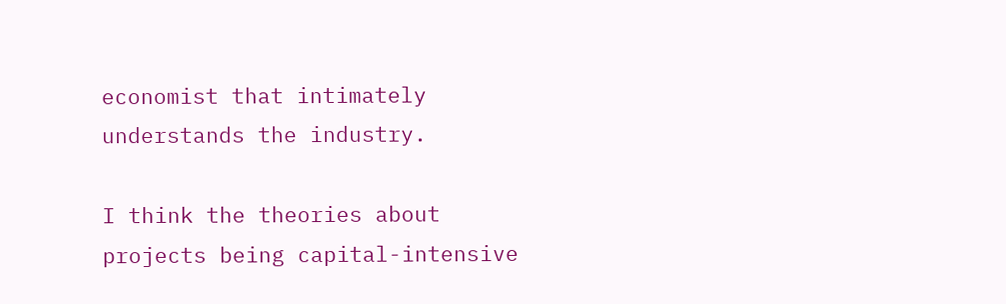economist that intimately understands the industry.

I think the theories about projects being capital-intensive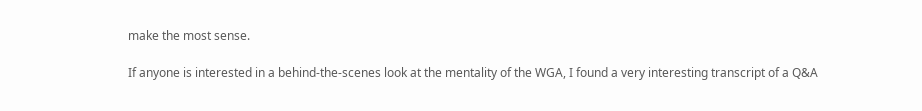make the most sense.

If anyone is interested in a behind-the-scenes look at the mentality of the WGA, I found a very interesting transcript of a Q&A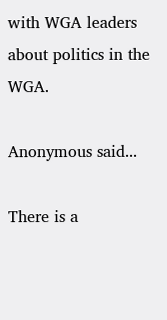with WGA leaders about politics in the WGA.

Anonymous said...

There is a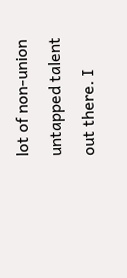lot of non-union untapped talent out there. I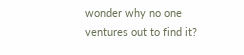wonder why no one ventures out to find it?